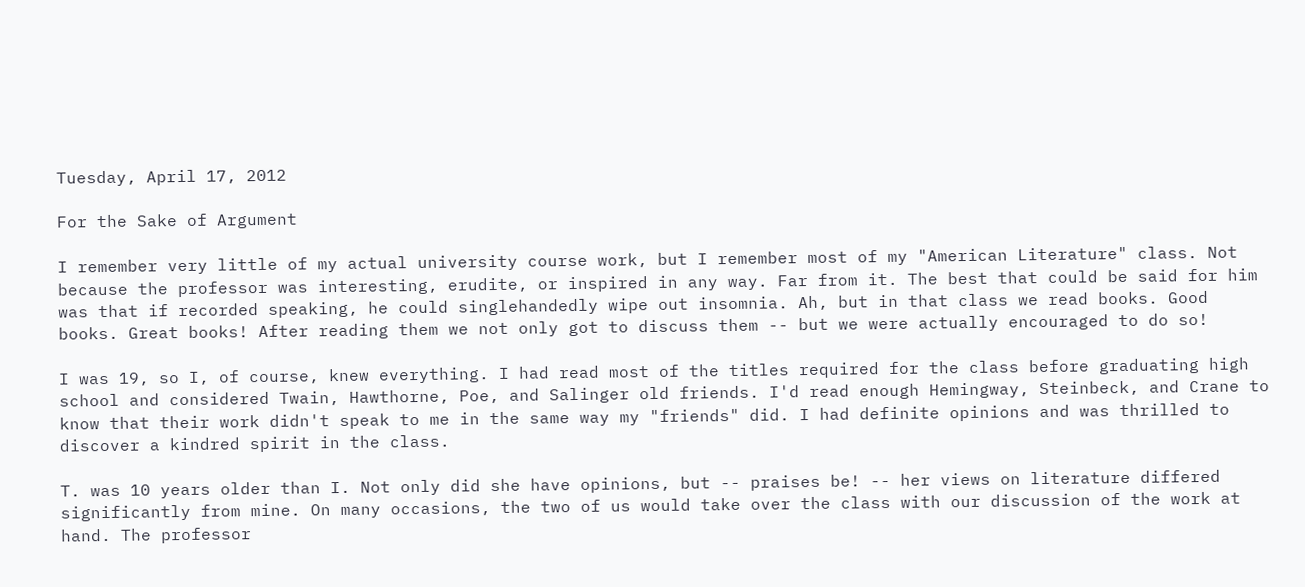Tuesday, April 17, 2012

For the Sake of Argument

I remember very little of my actual university course work, but I remember most of my "American Literature" class. Not because the professor was interesting, erudite, or inspired in any way. Far from it. The best that could be said for him was that if recorded speaking, he could singlehandedly wipe out insomnia. Ah, but in that class we read books. Good books. Great books! After reading them we not only got to discuss them -- but we were actually encouraged to do so!

I was 19, so I, of course, knew everything. I had read most of the titles required for the class before graduating high school and considered Twain, Hawthorne, Poe, and Salinger old friends. I'd read enough Hemingway, Steinbeck, and Crane to know that their work didn't speak to me in the same way my "friends" did. I had definite opinions and was thrilled to discover a kindred spirit in the class.

T. was 10 years older than I. Not only did she have opinions, but -- praises be! -- her views on literature differed significantly from mine. On many occasions, the two of us would take over the class with our discussion of the work at hand. The professor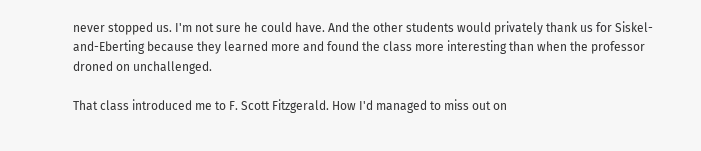never stopped us. I'm not sure he could have. And the other students would privately thank us for Siskel-and-Eberting because they learned more and found the class more interesting than when the professor droned on unchallenged.

That class introduced me to F. Scott Fitzgerald. How I'd managed to miss out on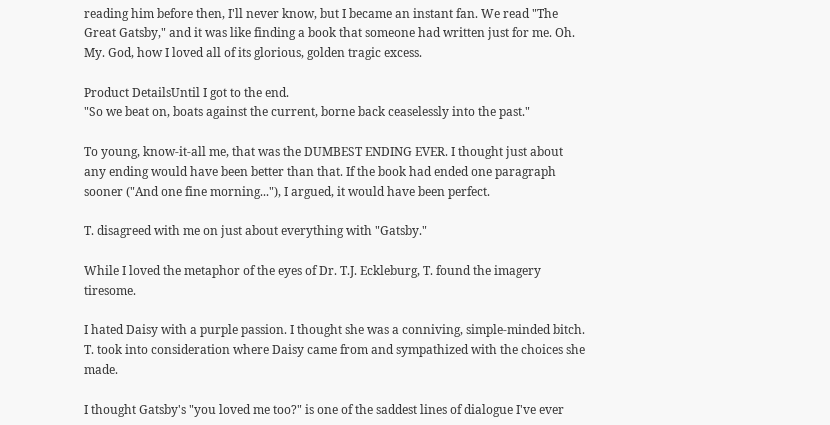reading him before then, I'll never know, but I became an instant fan. We read "The Great Gatsby," and it was like finding a book that someone had written just for me. Oh. My. God, how I loved all of its glorious, golden tragic excess.

Product DetailsUntil I got to the end.
"So we beat on, boats against the current, borne back ceaselessly into the past."

To young, know-it-all me, that was the DUMBEST ENDING EVER. I thought just about any ending would have been better than that. If the book had ended one paragraph sooner ("And one fine morning..."), I argued, it would have been perfect.

T. disagreed with me on just about everything with "Gatsby."

While I loved the metaphor of the eyes of Dr. T.J. Eckleburg, T. found the imagery tiresome.

I hated Daisy with a purple passion. I thought she was a conniving, simple-minded bitch. T. took into consideration where Daisy came from and sympathized with the choices she made.

I thought Gatsby's "you loved me too?" is one of the saddest lines of dialogue I've ever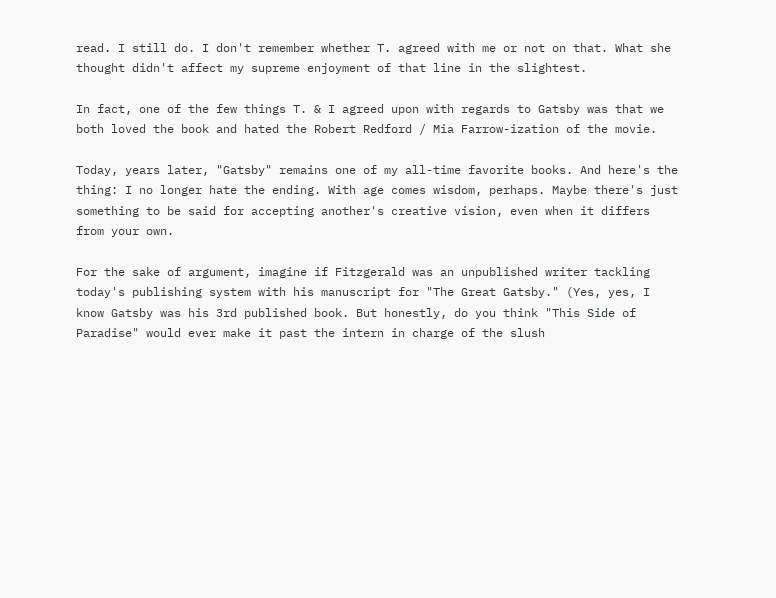read. I still do. I don't remember whether T. agreed with me or not on that. What she thought didn't affect my supreme enjoyment of that line in the slightest.

In fact, one of the few things T. & I agreed upon with regards to Gatsby was that we both loved the book and hated the Robert Redford / Mia Farrow-ization of the movie.

Today, years later, "Gatsby" remains one of my all-time favorite books. And here's the thing: I no longer hate the ending. With age comes wisdom, perhaps. Maybe there's just something to be said for accepting another's creative vision, even when it differs from your own.

For the sake of argument, imagine if Fitzgerald was an unpublished writer tackling today's publishing system with his manuscript for "The Great Gatsby." (Yes, yes, I know Gatsby was his 3rd published book. But honestly, do you think "This Side of Paradise" would ever make it past the intern in charge of the slush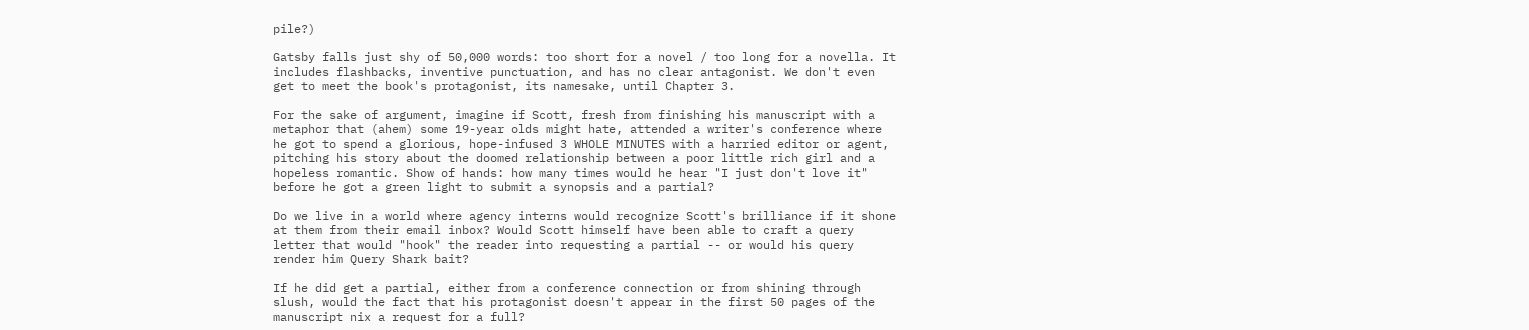pile?)

Gatsby falls just shy of 50,000 words: too short for a novel / too long for a novella. It includes flashbacks, inventive punctuation, and has no clear antagonist. We don't even get to meet the book's protagonist, its namesake, until Chapter 3.

For the sake of argument, imagine if Scott, fresh from finishing his manuscript with a metaphor that (ahem) some 19-year olds might hate, attended a writer's conference where he got to spend a glorious, hope-infused 3 WHOLE MINUTES with a harried editor or agent, pitching his story about the doomed relationship between a poor little rich girl and a hopeless romantic. Show of hands: how many times would he hear "I just don't love it" before he got a green light to submit a synopsis and a partial?

Do we live in a world where agency interns would recognize Scott's brilliance if it shone at them from their email inbox? Would Scott himself have been able to craft a query letter that would "hook" the reader into requesting a partial -- or would his query render him Query Shark bait?

If he did get a partial, either from a conference connection or from shining through slush, would the fact that his protagonist doesn't appear in the first 50 pages of the manuscript nix a request for a full?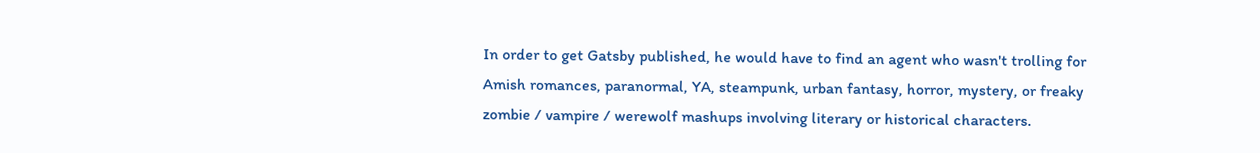In order to get Gatsby published, he would have to find an agent who wasn't trolling for Amish romances, paranormal, YA, steampunk, urban fantasy, horror, mystery, or freaky zombie / vampire / werewolf mashups involving literary or historical characters.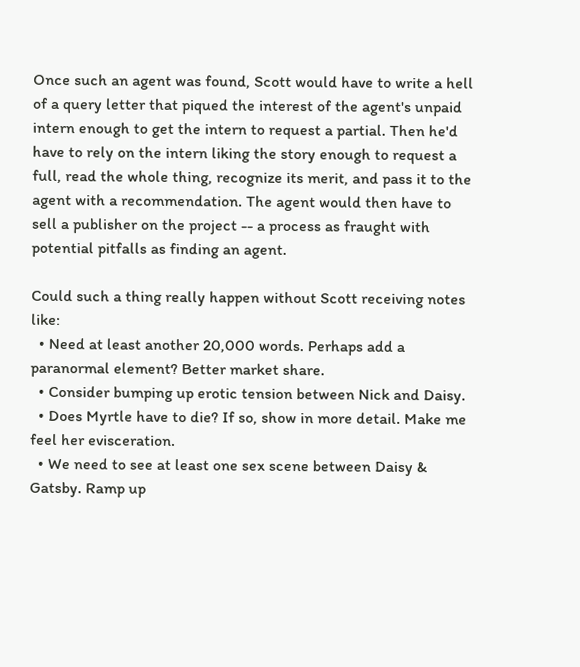Once such an agent was found, Scott would have to write a hell of a query letter that piqued the interest of the agent's unpaid intern enough to get the intern to request a partial. Then he'd have to rely on the intern liking the story enough to request a full, read the whole thing, recognize its merit, and pass it to the agent with a recommendation. The agent would then have to sell a publisher on the project -- a process as fraught with potential pitfalls as finding an agent.

Could such a thing really happen without Scott receiving notes like:
  • Need at least another 20,000 words. Perhaps add a paranormal element? Better market share.
  • Consider bumping up erotic tension between Nick and Daisy.
  • Does Myrtle have to die? If so, show in more detail. Make me feel her evisceration.
  • We need to see at least one sex scene between Daisy & Gatsby. Ramp up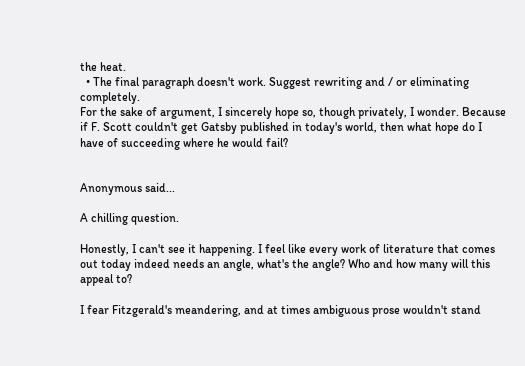the heat.
  • The final paragraph doesn't work. Suggest rewriting and / or eliminating completely.
For the sake of argument, I sincerely hope so, though privately, I wonder. Because if F. Scott couldn't get Gatsby published in today's world, then what hope do I have of succeeding where he would fail?


Anonymous said...

A chilling question.

Honestly, I can't see it happening. I feel like every work of literature that comes out today indeed needs an angle, what's the angle? Who and how many will this appeal to?

I fear Fitzgerald's meandering, and at times ambiguous prose wouldn't stand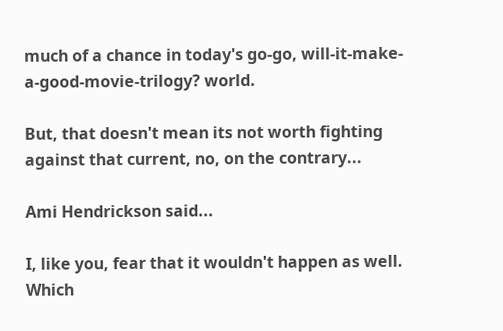much of a chance in today's go-go, will-it-make-a-good-movie-trilogy? world.

But, that doesn't mean its not worth fighting against that current, no, on the contrary...

Ami Hendrickson said...

I, like you, fear that it wouldn't happen as well. Which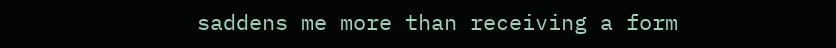saddens me more than receiving a form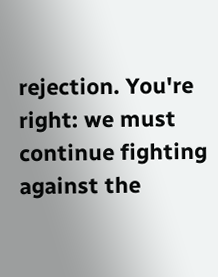rejection. You're right: we must continue fighting against the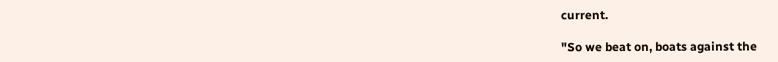current.

"So we beat on, boats against the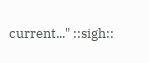current..." ::sigh::